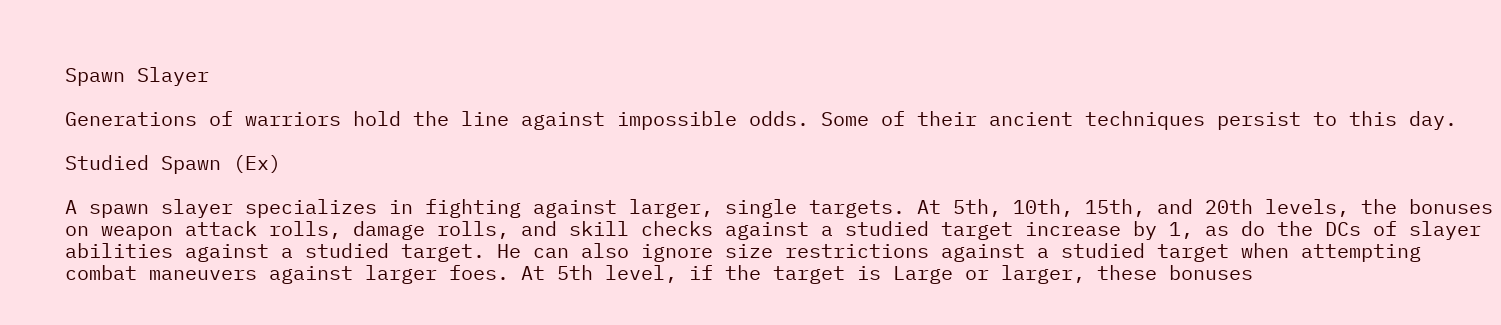Spawn Slayer

Generations of warriors hold the line against impossible odds. Some of their ancient techniques persist to this day.

Studied Spawn (Ex)

A spawn slayer specializes in fighting against larger, single targets. At 5th, 10th, 15th, and 20th levels, the bonuses on weapon attack rolls, damage rolls, and skill checks against a studied target increase by 1, as do the DCs of slayer abilities against a studied target. He can also ignore size restrictions against a studied target when attempting combat maneuvers against larger foes. At 5th level, if the target is Large or larger, these bonuses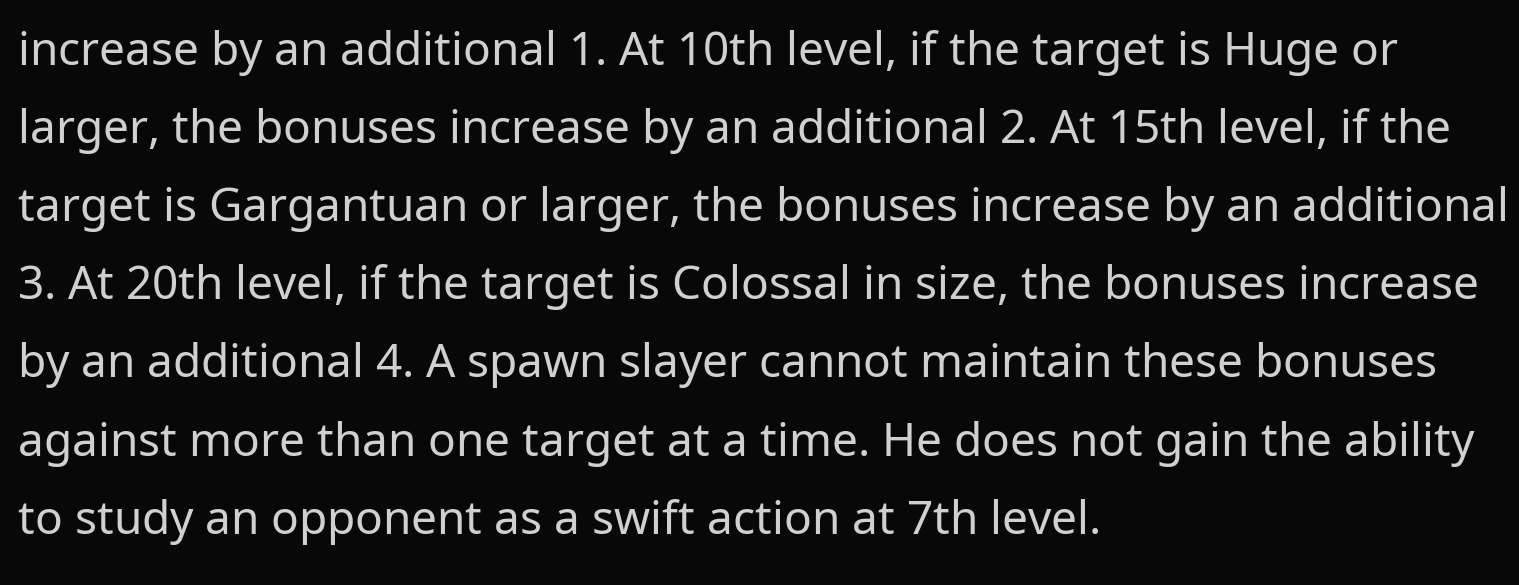increase by an additional 1. At 10th level, if the target is Huge or larger, the bonuses increase by an additional 2. At 15th level, if the target is Gargantuan or larger, the bonuses increase by an additional 3. At 20th level, if the target is Colossal in size, the bonuses increase by an additional 4. A spawn slayer cannot maintain these bonuses against more than one target at a time. He does not gain the ability to study an opponent as a swift action at 7th level.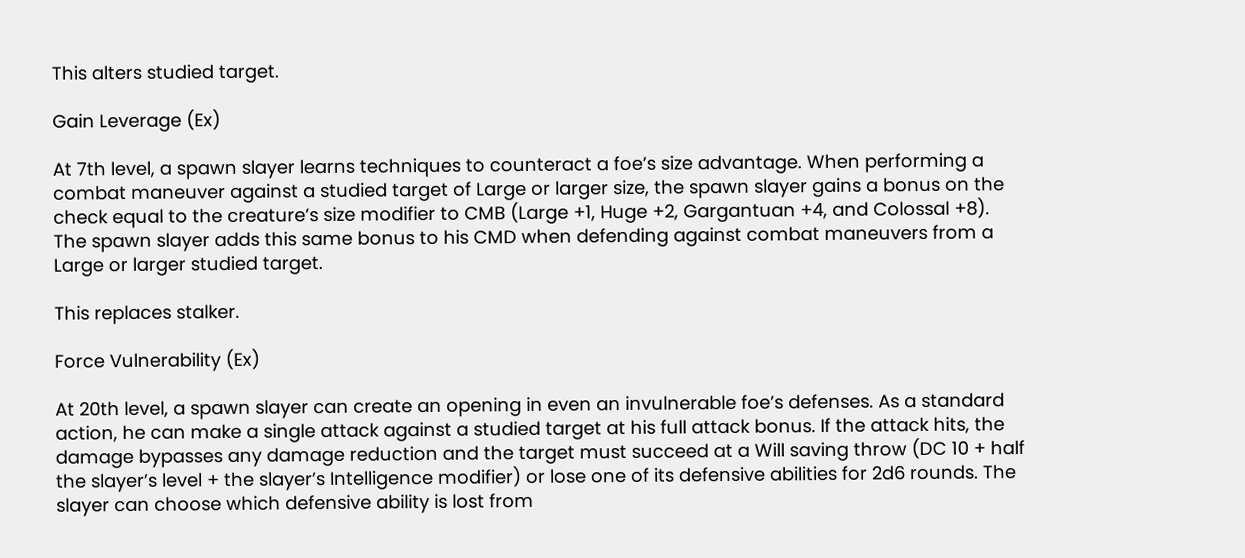This alters studied target.

Gain Leverage (Ex)

At 7th level, a spawn slayer learns techniques to counteract a foe’s size advantage. When performing a combat maneuver against a studied target of Large or larger size, the spawn slayer gains a bonus on the check equal to the creature’s size modifier to CMB (Large +1, Huge +2, Gargantuan +4, and Colossal +8). The spawn slayer adds this same bonus to his CMD when defending against combat maneuvers from a Large or larger studied target.

This replaces stalker.

Force Vulnerability (Ex)

At 20th level, a spawn slayer can create an opening in even an invulnerable foe’s defenses. As a standard action, he can make a single attack against a studied target at his full attack bonus. If the attack hits, the damage bypasses any damage reduction and the target must succeed at a Will saving throw (DC 10 + half the slayer’s level + the slayer’s Intelligence modifier) or lose one of its defensive abilities for 2d6 rounds. The slayer can choose which defensive ability is lost from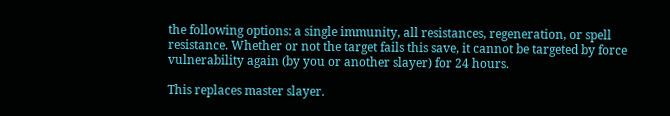the following options: a single immunity, all resistances, regeneration, or spell resistance. Whether or not the target fails this save, it cannot be targeted by force vulnerability again (by you or another slayer) for 24 hours.

This replaces master slayer.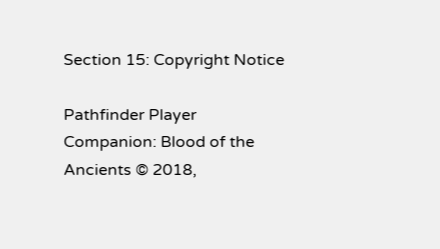Section 15: Copyright Notice

Pathfinder Player Companion: Blood of the Ancients © 2018,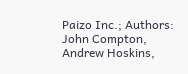Paizo Inc.; Authors: John Compton, Andrew Hoskins,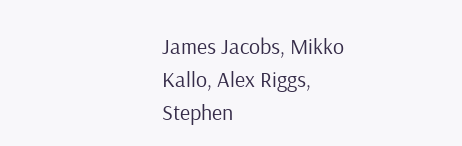James Jacobs, Mikko Kallo, Alex Riggs, Stephen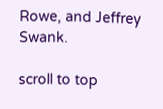Rowe, and Jeffrey Swank.

scroll to top